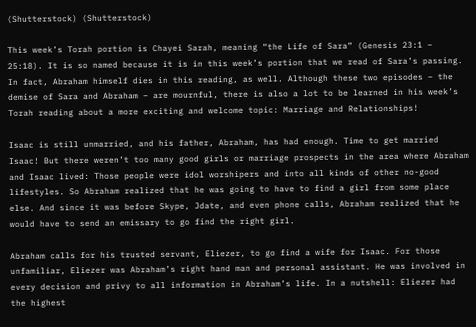(Shutterstock) (Shutterstock)

This week’s Torah portion is Chayei Sarah, meaning “the Life of Sara” (Genesis 23:1 – 25:18). It is so named because it is in this week’s portion that we read of Sara’s passing. In fact, Abraham himself dies in this reading, as well. Although these two episodes – the demise of Sara and Abraham – are mournful, there is also a lot to be learned in his week’s Torah reading about a more exciting and welcome topic: Marriage and Relationships!

Isaac is still unmarried, and his father, Abraham, has had enough. Time to get married Isaac! But there weren’t too many good girls or marriage prospects in the area where Abraham and Isaac lived: Those people were idol worshipers and into all kinds of other no-good lifestyles. So Abraham realized that he was going to have to find a girl from some place else. And since it was before Skype, Jdate, and even phone calls, Abraham realized that he would have to send an emissary to go find the right girl.

Abraham calls for his trusted servant, Eliezer, to go find a wife for Isaac. For those unfamiliar, Eliezer was Abraham’s right hand man and personal assistant. He was involved in every decision and privy to all information in Abraham’s life. In a nutshell: Eliezer had the highest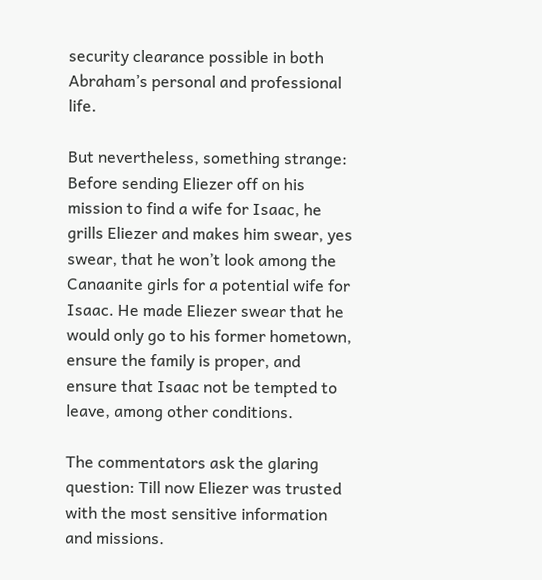security clearance possible in both Abraham’s personal and professional life.

But nevertheless, something strange: Before sending Eliezer off on his mission to find a wife for Isaac, he grills Eliezer and makes him swear, yes swear, that he won’t look among the Canaanite girls for a potential wife for Isaac. He made Eliezer swear that he would only go to his former hometown, ensure the family is proper, and ensure that Isaac not be tempted to leave, among other conditions.

The commentators ask the glaring question: Till now Eliezer was trusted with the most sensitive information and missions.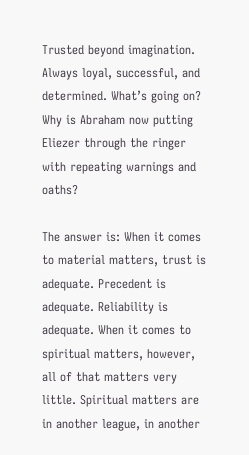Trusted beyond imagination. Always loyal, successful, and determined. What’s going on? Why is Abraham now putting Eliezer through the ringer with repeating warnings and oaths?

The answer is: When it comes to material matters, trust is adequate. Precedent is adequate. Reliability is adequate. When it comes to spiritual matters, however, all of that matters very little. Spiritual matters are in another league, in another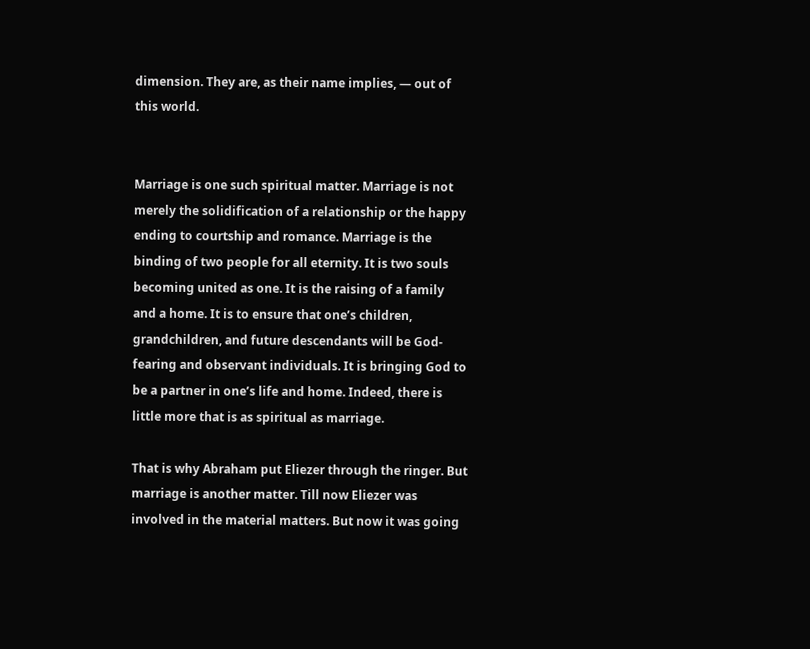dimension. They are, as their name implies, — out of this world.


Marriage is one such spiritual matter. Marriage is not merely the solidification of a relationship or the happy ending to courtship and romance. Marriage is the binding of two people for all eternity. It is two souls becoming united as one. It is the raising of a family and a home. It is to ensure that one’s children, grandchildren, and future descendants will be God-fearing and observant individuals. It is bringing God to be a partner in one’s life and home. Indeed, there is little more that is as spiritual as marriage.

That is why Abraham put Eliezer through the ringer. But marriage is another matter. Till now Eliezer was involved in the material matters. But now it was going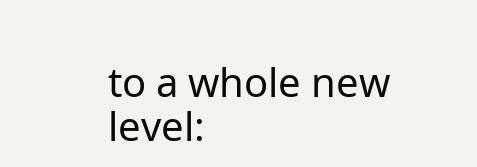to a whole new level: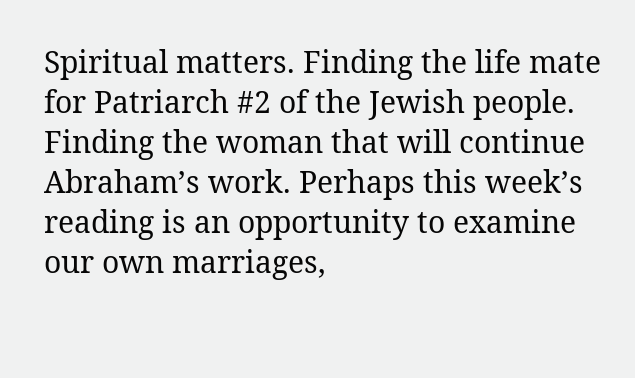Spiritual matters. Finding the life mate for Patriarch #2 of the Jewish people. Finding the woman that will continue Abraham’s work. Perhaps this week’s reading is an opportunity to examine our own marriages,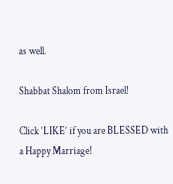as well.

Shabbat Shalom from Israel!

Click ‘LIKE’ if you are BLESSED with a Happy Marriage!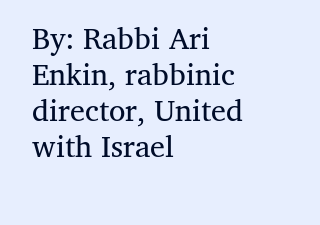By: Rabbi Ari Enkin, rabbinic director, United with Israel